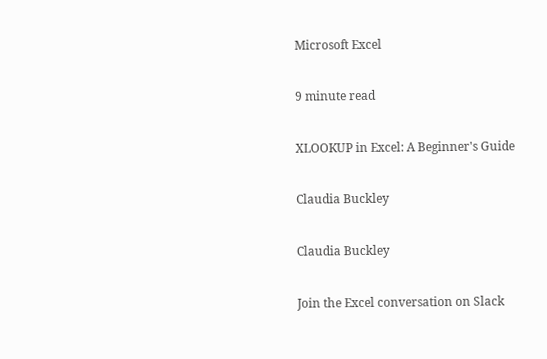Microsoft Excel

9 minute read

XLOOKUP in Excel: A Beginner's Guide

Claudia Buckley

Claudia Buckley

Join the Excel conversation on Slack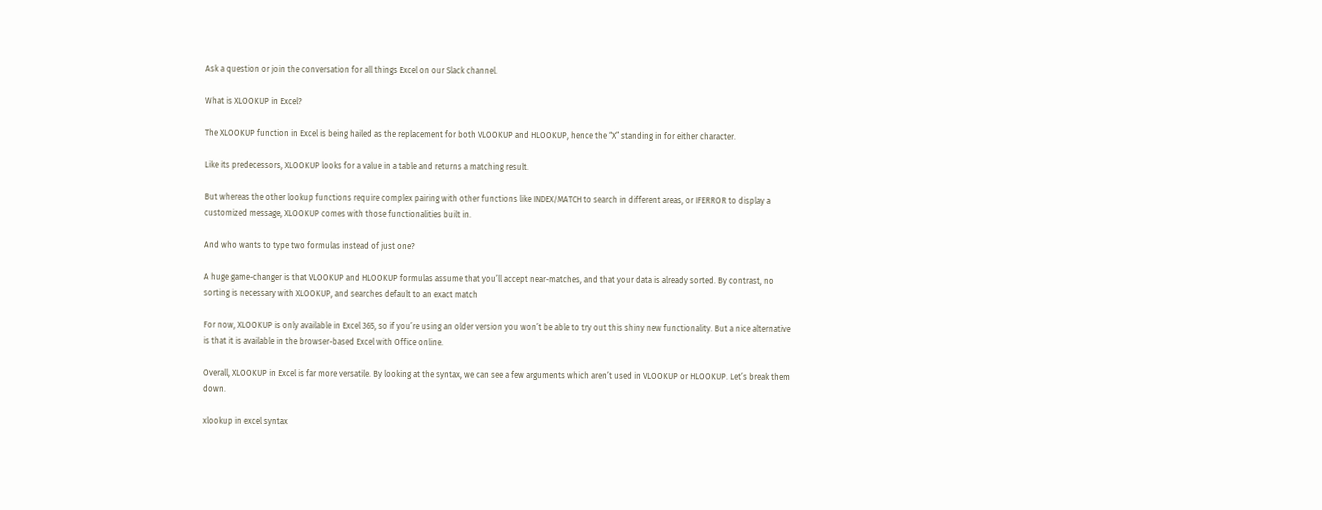Ask a question or join the conversation for all things Excel on our Slack channel.

What is XLOOKUP in Excel?

The XLOOKUP function in Excel is being hailed as the replacement for both VLOOKUP and HLOOKUP, hence the “X” standing in for either character.

Like its predecessors, XLOOKUP looks for a value in a table and returns a matching result.

But whereas the other lookup functions require complex pairing with other functions like INDEX/MATCH to search in different areas, or IFERROR to display a customized message, XLOOKUP comes with those functionalities built in.

And who wants to type two formulas instead of just one?

A huge game-changer is that VLOOKUP and HLOOKUP formulas assume that you’ll accept near-matches, and that your data is already sorted. By contrast, no sorting is necessary with XLOOKUP, and searches default to an exact match

For now, XLOOKUP is only available in Excel 365, so if you’re using an older version you won’t be able to try out this shiny new functionality. But a nice alternative is that it is available in the browser-based Excel with Office online.

Overall, XLOOKUP in Excel is far more versatile. By looking at the syntax, we can see a few arguments which aren’t used in VLOOKUP or HLOOKUP. Let’s break them down.

xlookup in excel syntax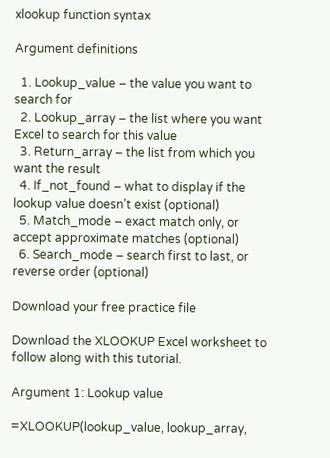xlookup function syntax

Argument definitions

  1. Lookup_value – the value you want to search for
  2. Lookup_array – the list where you want Excel to search for this value
  3. Return_array – the list from which you want the result
  4. If_not_found – what to display if the lookup value doesn’t exist (optional)
  5. Match_mode – exact match only, or accept approximate matches (optional)
  6. Search_mode – search first to last, or reverse order (optional)

Download your free practice file

Download the XLOOKUP Excel worksheet to follow along with this tutorial.

Argument 1: Lookup value

=XLOOKUP(lookup_value, lookup_array,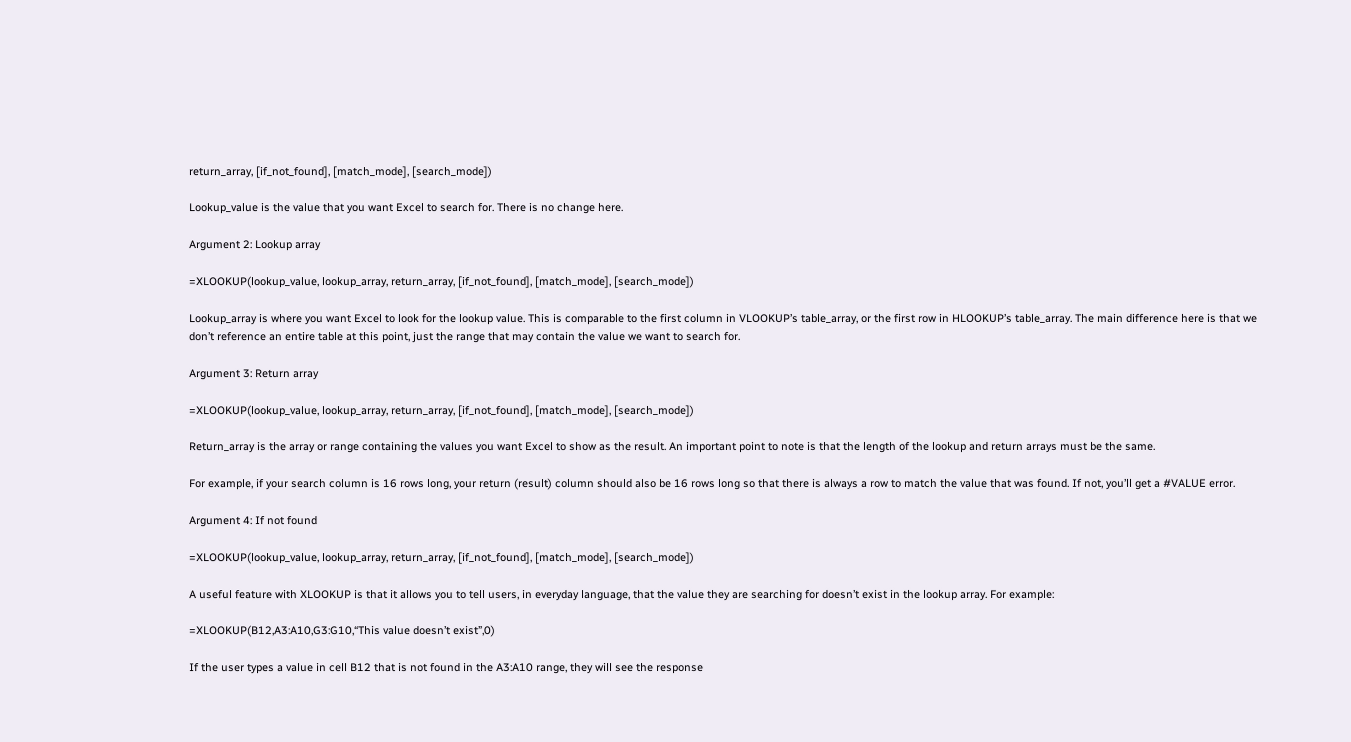return_array, [if_not_found], [match_mode], [search_mode])

Lookup_value is the value that you want Excel to search for. There is no change here.

Argument 2: Lookup array

=XLOOKUP(lookup_value, lookup_array, return_array, [if_not_found], [match_mode], [search_mode])

Lookup_array is where you want Excel to look for the lookup value. This is comparable to the first column in VLOOKUP’s table_array, or the first row in HLOOKUP’s table_array. The main difference here is that we don’t reference an entire table at this point, just the range that may contain the value we want to search for.

Argument 3: Return array

=XLOOKUP(lookup_value, lookup_array, return_array, [if_not_found], [match_mode], [search_mode])

Return_array is the array or range containing the values you want Excel to show as the result. An important point to note is that the length of the lookup and return arrays must be the same.

For example, if your search column is 16 rows long, your return (result) column should also be 16 rows long so that there is always a row to match the value that was found. If not, you’ll get a #VALUE error.

Argument 4: If not found

=XLOOKUP(lookup_value, lookup_array, return_array, [if_not_found], [match_mode], [search_mode])

A useful feature with XLOOKUP is that it allows you to tell users, in everyday language, that the value they are searching for doesn’t exist in the lookup array. For example:

=XLOOKUP(B12,A3:A10,G3:G10,“This value doesn’t exist”,0)

If the user types a value in cell B12 that is not found in the A3:A10 range, they will see the response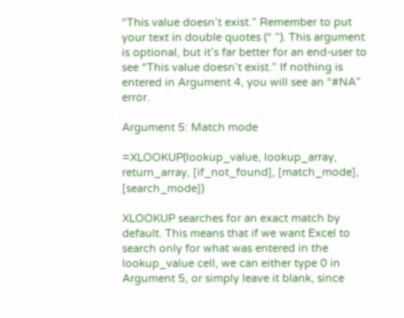“This value doesn’t exist.” Remember to put your text in double quotes (“ ”). This argument is optional, but it’s far better for an end-user to see “This value doesn’t exist.” If nothing is entered in Argument 4, you will see an “#NA” error.

Argument 5: Match mode

=XLOOKUP(lookup_value, lookup_array, return_array, [if_not_found], [match_mode], [search_mode])

XLOOKUP searches for an exact match by default. This means that if we want Excel to search only for what was entered in the lookup_value cell, we can either type 0 in Argument 5, or simply leave it blank, since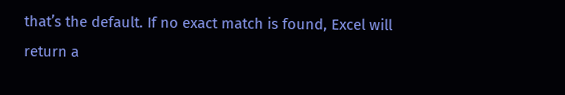that’s the default. If no exact match is found, Excel will return a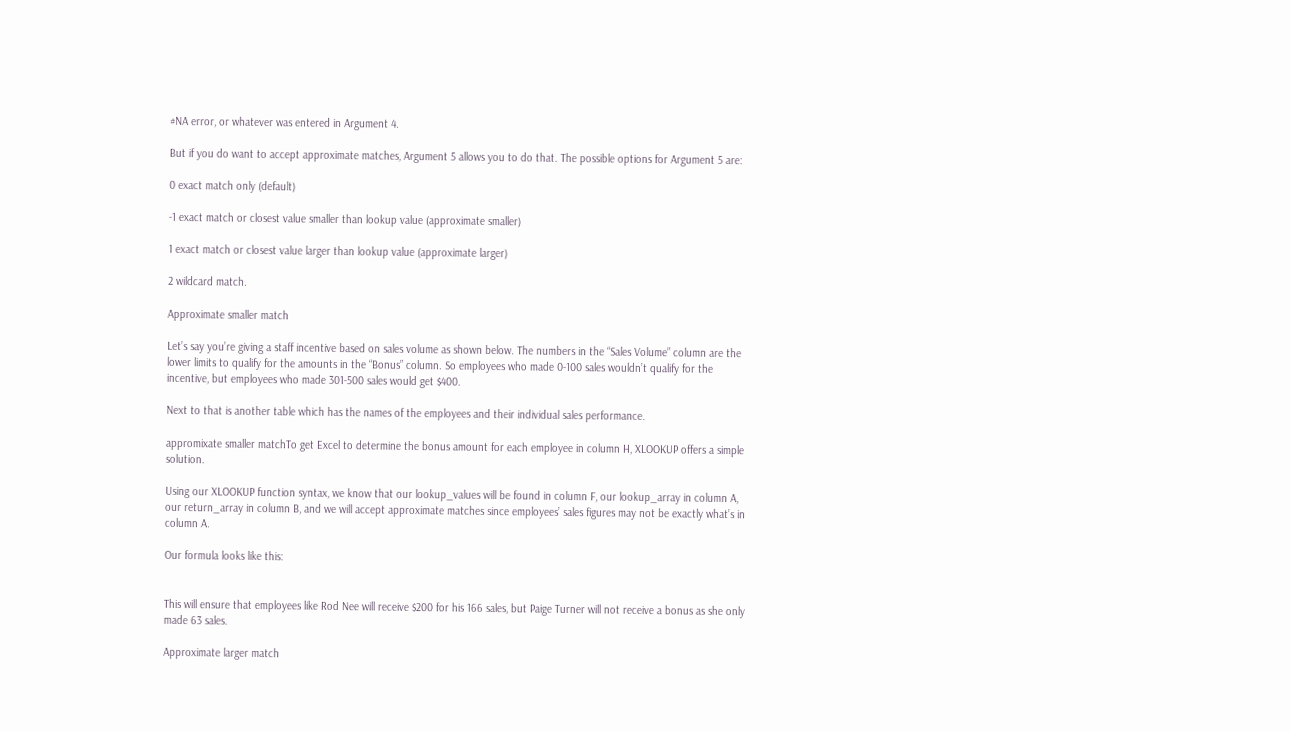#NA error, or whatever was entered in Argument 4.

But if you do want to accept approximate matches, Argument 5 allows you to do that. The possible options for Argument 5 are:

0 exact match only (default)

-1 exact match or closest value smaller than lookup value (approximate smaller)

1 exact match or closest value larger than lookup value (approximate larger)

2 wildcard match.

Approximate smaller match

Let’s say you’re giving a staff incentive based on sales volume as shown below. The numbers in the “Sales Volume” column are the lower limits to qualify for the amounts in the “Bonus” column. So employees who made 0-100 sales wouldn’t qualify for the incentive, but employees who made 301-500 sales would get $400.

Next to that is another table which has the names of the employees and their individual sales performance.

appromixate smaller matchTo get Excel to determine the bonus amount for each employee in column H, XLOOKUP offers a simple solution.

Using our XLOOKUP function syntax, we know that our lookup_values will be found in column F, our lookup_array in column A, our return_array in column B, and we will accept approximate matches since employees’ sales figures may not be exactly what’s in column A.

Our formula looks like this:


This will ensure that employees like Rod Nee will receive $200 for his 166 sales, but Paige Turner will not receive a bonus as she only made 63 sales.

Approximate larger match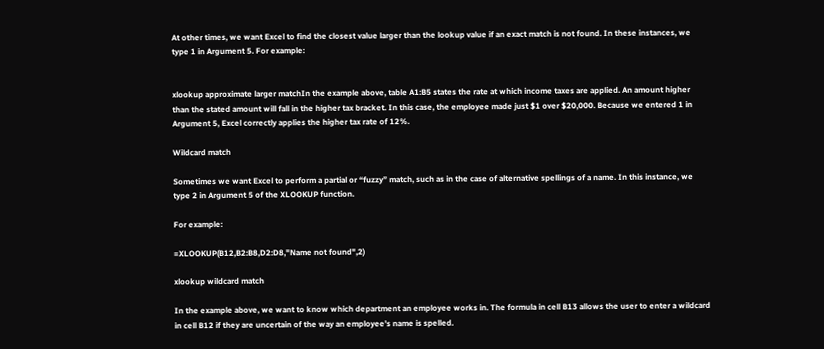At other times, we want Excel to find the closest value larger than the lookup value if an exact match is not found. In these instances, we type 1 in Argument 5. For example:


xlookup approximate larger matchIn the example above, table A1:B5 states the rate at which income taxes are applied. An amount higher than the stated amount will fall in the higher tax bracket. In this case, the employee made just $1 over $20,000. Because we entered 1 in Argument 5, Excel correctly applies the higher tax rate of 12%.

Wildcard match

Sometimes we want Excel to perform a partial or “fuzzy” match, such as in the case of alternative spellings of a name. In this instance, we type 2 in Argument 5 of the XLOOKUP function.

For example:

=XLOOKUP(B12,B2:B8,D2:D8,"Name not found",2)

xlookup wildcard match

In the example above, we want to know which department an employee works in. The formula in cell B13 allows the user to enter a wildcard in cell B12 if they are uncertain of the way an employee’s name is spelled.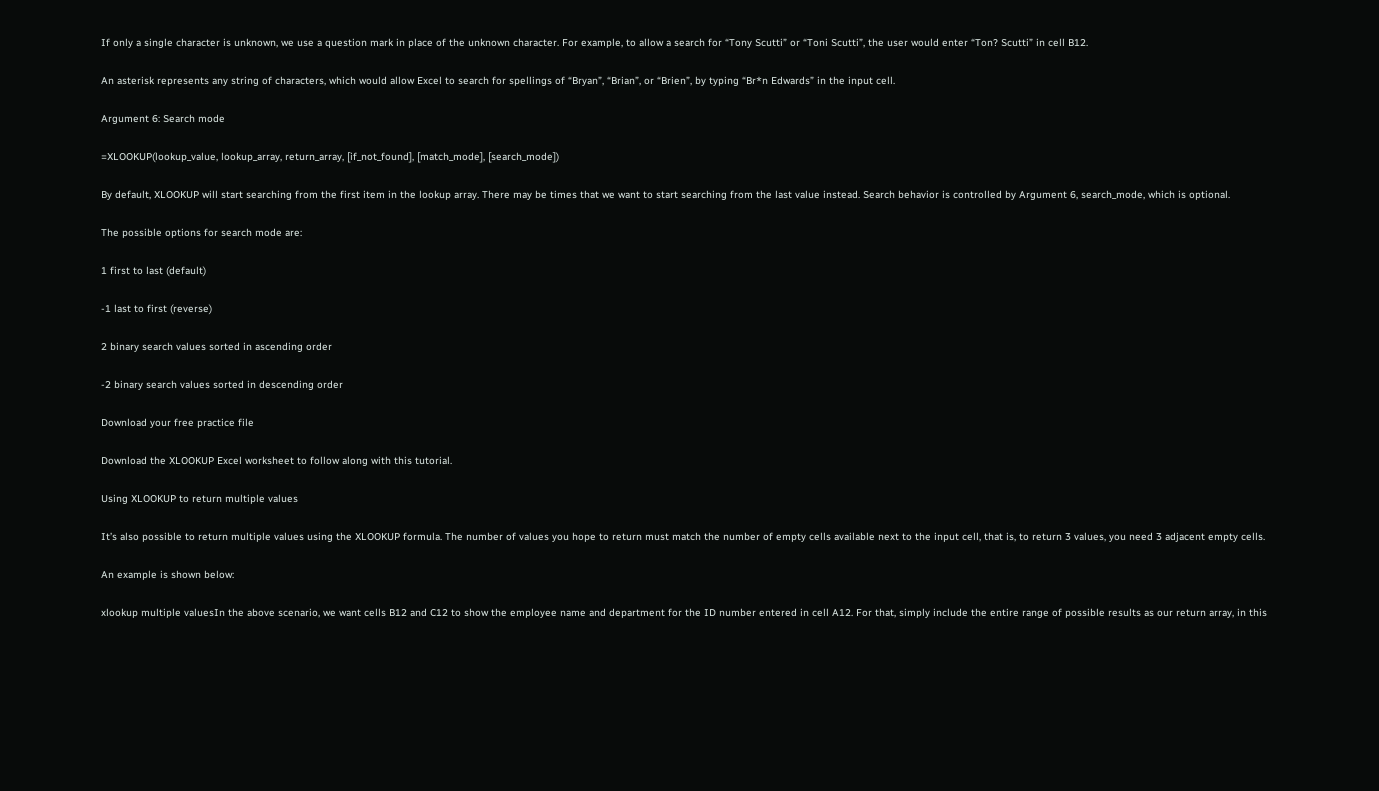If only a single character is unknown, we use a question mark in place of the unknown character. For example, to allow a search for “Tony Scutti” or “Toni Scutti”, the user would enter “Ton? Scutti” in cell B12.

An asterisk represents any string of characters, which would allow Excel to search for spellings of “Bryan”, “Brian”, or “Brien”, by typing “Br*n Edwards” in the input cell.

Argument 6: Search mode

=XLOOKUP(lookup_value, lookup_array, return_array, [if_not_found], [match_mode], [search_mode])

By default, XLOOKUP will start searching from the first item in the lookup array. There may be times that we want to start searching from the last value instead. Search behavior is controlled by Argument 6, search_mode, which is optional.

The possible options for search mode are:

1 first to last (default)

-1 last to first (reverse)

2 binary search values sorted in ascending order

-2 binary search values sorted in descending order

Download your free practice file

Download the XLOOKUP Excel worksheet to follow along with this tutorial.

Using XLOOKUP to return multiple values

It’s also possible to return multiple values using the XLOOKUP formula. The number of values you hope to return must match the number of empty cells available next to the input cell, that is, to return 3 values, you need 3 adjacent empty cells.

An example is shown below:

xlookup multiple valuesIn the above scenario, we want cells B12 and C12 to show the employee name and department for the ID number entered in cell A12. For that, simply include the entire range of possible results as our return array, in this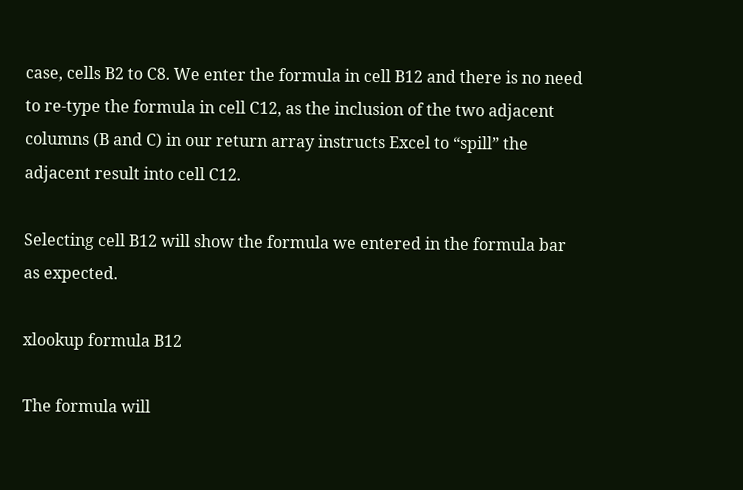case, cells B2 to C8. We enter the formula in cell B12 and there is no need to re-type the formula in cell C12, as the inclusion of the two adjacent columns (B and C) in our return array instructs Excel to “spill” the adjacent result into cell C12.

Selecting cell B12 will show the formula we entered in the formula bar as expected.

xlookup formula B12

The formula will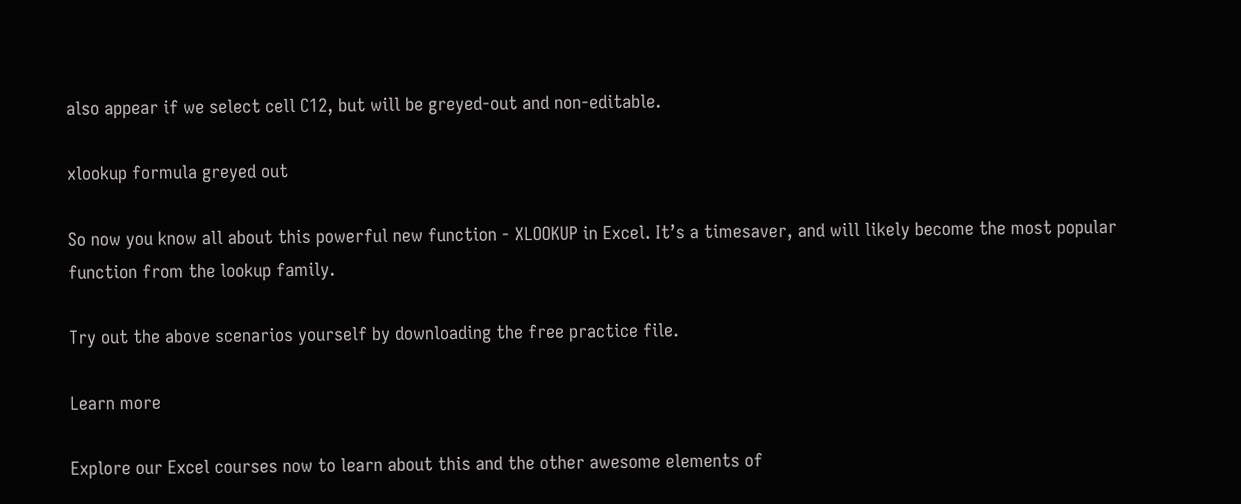also appear if we select cell C12, but will be greyed-out and non-editable.

xlookup formula greyed out

So now you know all about this powerful new function - XLOOKUP in Excel. It’s a timesaver, and will likely become the most popular function from the lookup family.

Try out the above scenarios yourself by downloading the free practice file.

Learn more

Explore our Excel courses now to learn about this and the other awesome elements of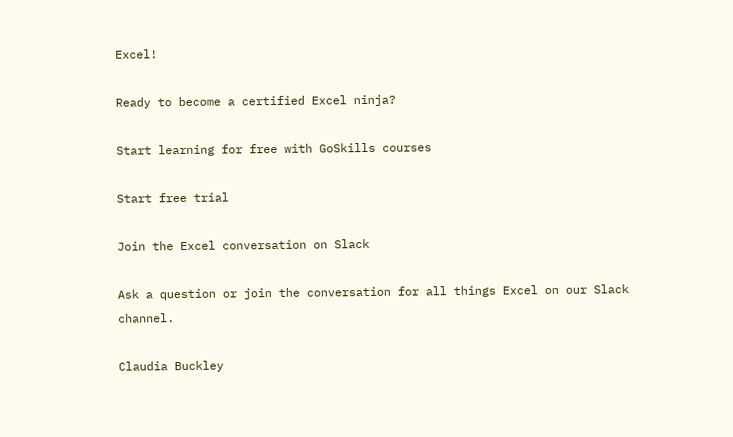Excel!

Ready to become a certified Excel ninja?

Start learning for free with GoSkills courses

Start free trial

Join the Excel conversation on Slack

Ask a question or join the conversation for all things Excel on our Slack channel.

Claudia Buckley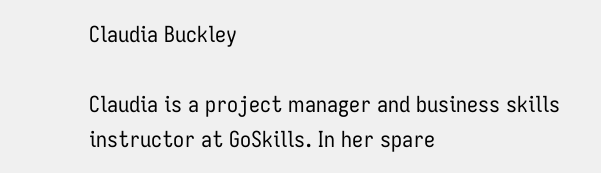Claudia Buckley

Claudia is a project manager and business skills instructor at GoSkills. In her spare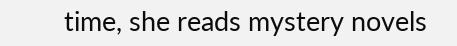time, she reads mystery novels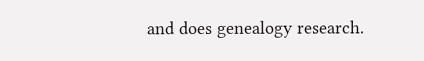and does genealogy research.